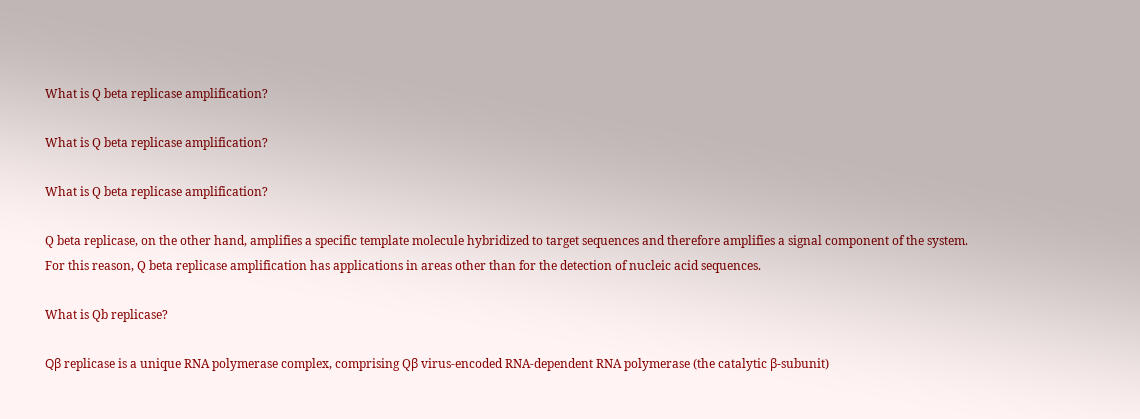What is Q beta replicase amplification?

What is Q beta replicase amplification?

What is Q beta replicase amplification?

Q beta replicase, on the other hand, amplifies a specific template molecule hybridized to target sequences and therefore amplifies a signal component of the system. For this reason, Q beta replicase amplification has applications in areas other than for the detection of nucleic acid sequences.

What is Qb replicase?

Qβ replicase is a unique RNA polymerase complex, comprising Qβ virus-encoded RNA-dependent RNA polymerase (the catalytic β-subunit)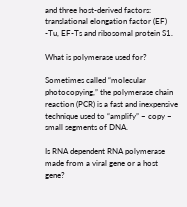and three host-derived factors: translational elongation factor (EF) -Tu, EF-Ts and ribosomal protein S1.

What is polymerase used for?

Sometimes called “molecular photocopying,” the polymerase chain reaction (PCR) is a fast and inexpensive technique used to “amplify” – copy – small segments of DNA.

Is RNA dependent RNA polymerase made from a viral gene or a host gene?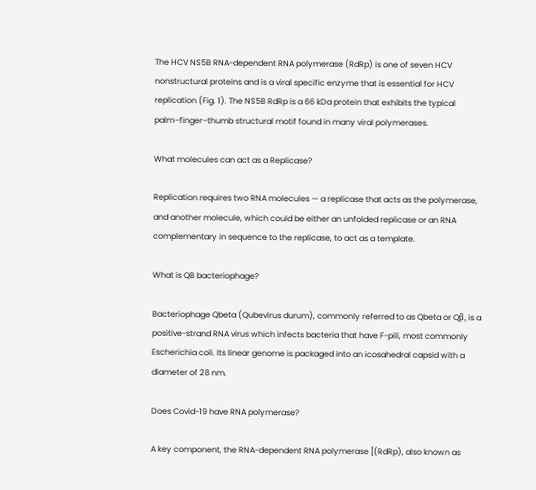The HCV NS5B RNA-dependent RNA polymerase (RdRp) is one of seven HCV nonstructural proteins and is a viral specific enzyme that is essential for HCV replication (Fig. 1). The NS5B RdRp is a 66 kDa protein that exhibits the typical palm–finger–thumb structural motif found in many viral polymerases.

What molecules can act as a Replicase?

Replication requires two RNA molecules — a replicase that acts as the polymerase, and another molecule, which could be either an unfolded replicase or an RNA complementary in sequence to the replicase, to act as a template.

What is QB bacteriophage?

Bacteriophage Qbeta (Qubevirus durum), commonly referred to as Qbeta or Qβ, is a positive-strand RNA virus which infects bacteria that have F-pili, most commonly Escherichia coli. Its linear genome is packaged into an icosahedral capsid with a diameter of 28 nm.

Does Covid-19 have RNA polymerase?

A key component, the RNA-dependent RNA polymerase [(RdRp), also known as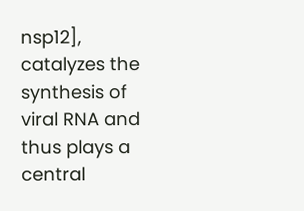nsp12], catalyzes the synthesis of viral RNA and thus plays a central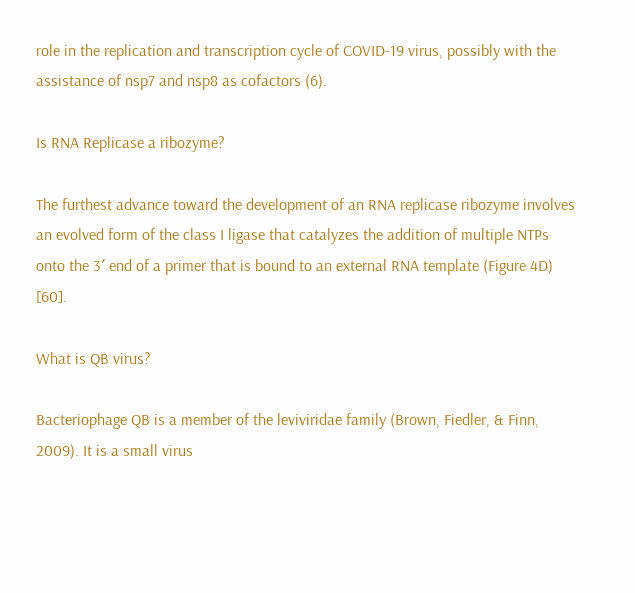role in the replication and transcription cycle of COVID-19 virus, possibly with the assistance of nsp7 and nsp8 as cofactors (6).

Is RNA Replicase a ribozyme?

The furthest advance toward the development of an RNA replicase ribozyme involves an evolved form of the class I ligase that catalyzes the addition of multiple NTPs onto the 3′ end of a primer that is bound to an external RNA template (Figure 4D) [60].

What is QB virus?

Bacteriophage QB is a member of the leviviridae family (Brown, Fiedler, & Finn, 2009). It is a small virus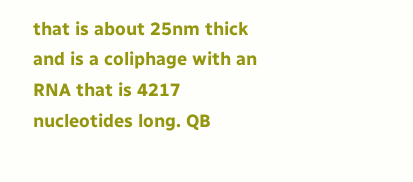that is about 25nm thick and is a coliphage with an RNA that is 4217 nucleotides long. QB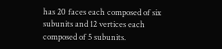has 20 faces each composed of six subunits and 12 vertices each composed of 5 subunits.